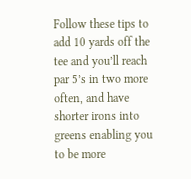Follow these tips to add 10 yards off the tee and you’ll reach par 5’s in two more often, and have shorter irons into greens enabling you to be more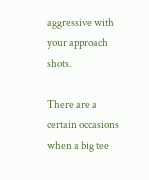aggressive with your approach shots.

There are a certain occasions when a big tee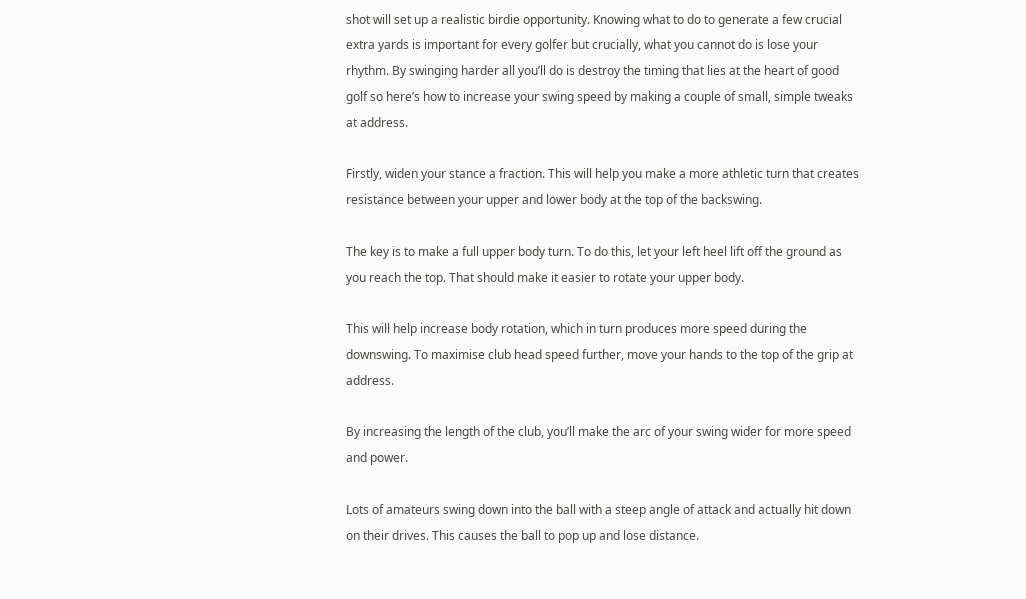shot will set up a realistic birdie opportunity. Knowing what to do to generate a few crucial extra yards is important for every golfer but crucially, what you cannot do is lose your rhythm. By swinging harder all you’ll do is destroy the timing that lies at the heart of good golf so here’s how to increase your swing speed by making a couple of small, simple tweaks at address.

Firstly, widen your stance a fraction. This will help you make a more athletic turn that creates resistance between your upper and lower body at the top of the backswing.

The key is to make a full upper body turn. To do this, let your left heel lift off the ground as you reach the top. That should make it easier to rotate your upper body.

This will help increase body rotation, which in turn produces more speed during the downswing. To maximise club head speed further, move your hands to the top of the grip at address.

By increasing the length of the club, you’ll make the arc of your swing wider for more speed and power.

Lots of amateurs swing down into the ball with a steep angle of attack and actually hit down on their drives. This causes the ball to pop up and lose distance.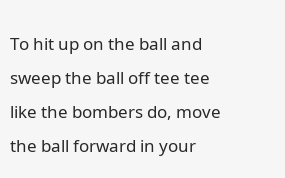To hit up on the ball and sweep the ball off tee tee like the bombers do, move the ball forward in your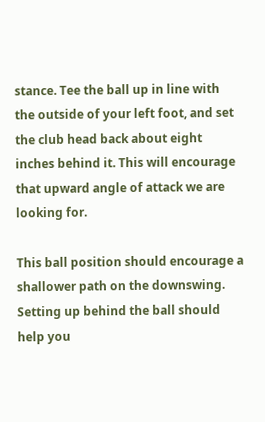stance. Tee the ball up in line with the outside of your left foot, and set the club head back about eight inches behind it. This will encourage that upward angle of attack we are looking for.

This ball position should encourage a shallower path on the downswing. Setting up behind the ball should help you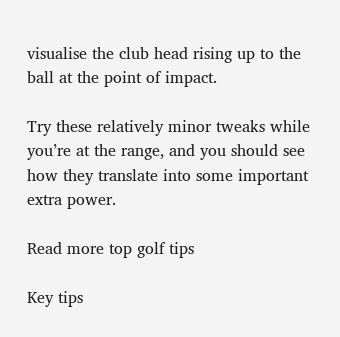visualise the club head rising up to the ball at the point of impact.

Try these relatively minor tweaks while you’re at the range, and you should see how they translate into some important extra power.

Read more top golf tips

Key tips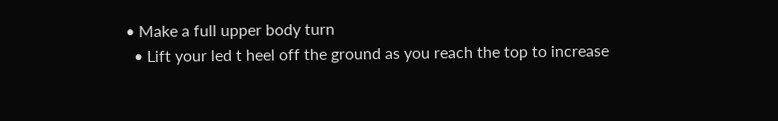• Make a full upper body turn
  • Lift your led t heel off the ground as you reach the top to increase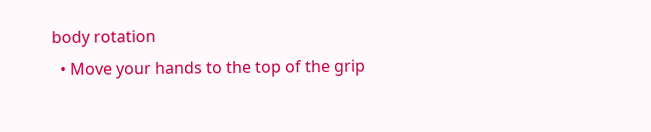body rotation
  • Move your hands to the top of the grip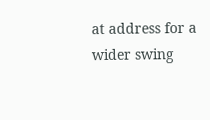at address for a wider swing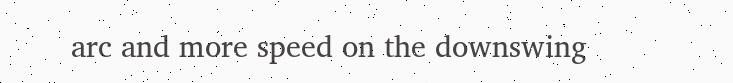arc and more speed on the downswing